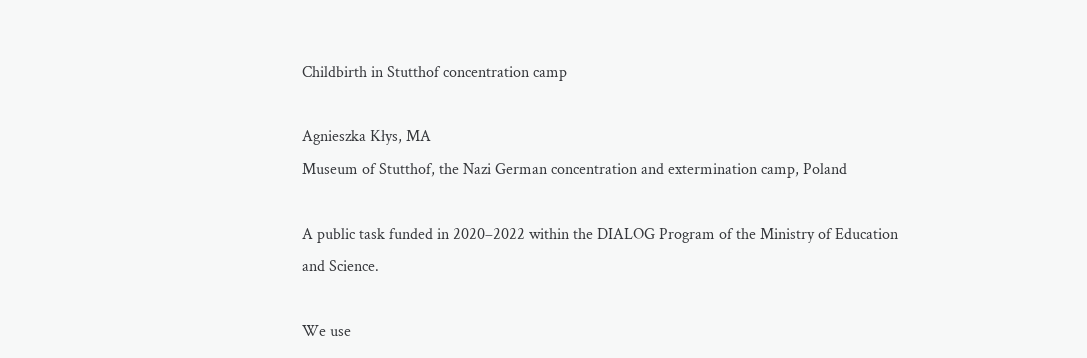Childbirth in Stutthof concentration camp

Agnieszka Kłys, MA
Museum of Stutthof, the Nazi German concentration and extermination camp, Poland

A public task funded in 2020–2022 within the DIALOG Program of the Ministry of Education and Science.

We use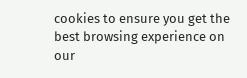cookies to ensure you get the best browsing experience on our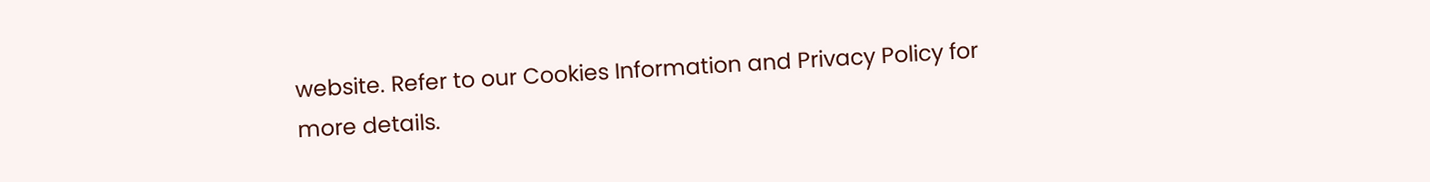website. Refer to our Cookies Information and Privacy Policy for more details.